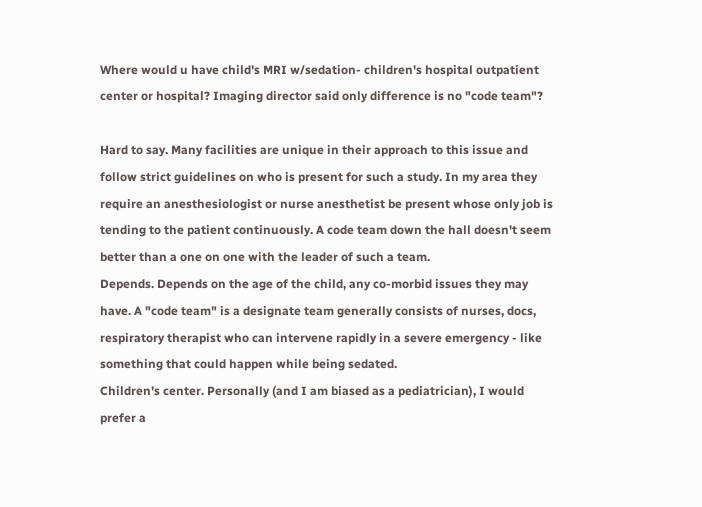Where would u have child's MRI w/sedation- children's hospital outpatient center or hospital? Imaging director said only difference is no "code team"?

Hard to say. Many facilities are unique in their approach to this issue and follow strict guidelines on who is present for such a study. In my area they require an anesthesiologist or nurse anesthetist be present whose only job is tending to the patient continuously. A code team down the hall doesn't seem better than a one on one with the leader of such a team.
Depends. Depends on the age of the child, any co-morbid issues they may have. A "code team" is a designate team generally consists of nurses, docs, respiratory therapist who can intervene rapidly in a severe emergency - like something that could happen while being sedated.
Children's center. Personally (and I am biased as a pediatrician), I would prefer a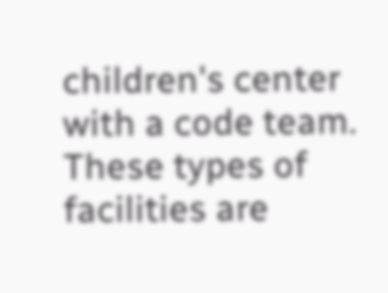children's center with a code team. These types of facilities are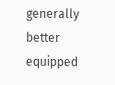generally better equipped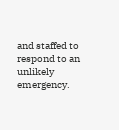and staffed to respond to an unlikely emergency.